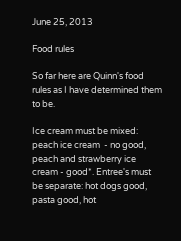June 25, 2013

Food rules

So far here are Quinn's food rules as I have determined them to be.

Ice cream must be mixed: peach ice cream  - no good, peach and strawberry ice cream - good*. Entree's must be separate: hot dogs good, pasta good, hot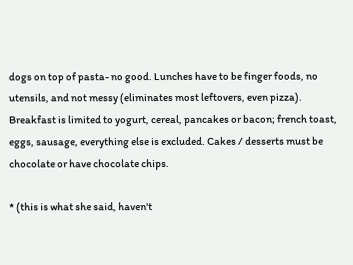dogs on top of pasta- no good. Lunches have to be finger foods, no utensils, and not messy (eliminates most leftovers, even pizza). Breakfast is limited to yogurt, cereal, pancakes or bacon; french toast, eggs, sausage, everything else is excluded. Cakes / desserts must be chocolate or have chocolate chips.

* (this is what she said, haven't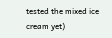tested the mixed ice cream yet)